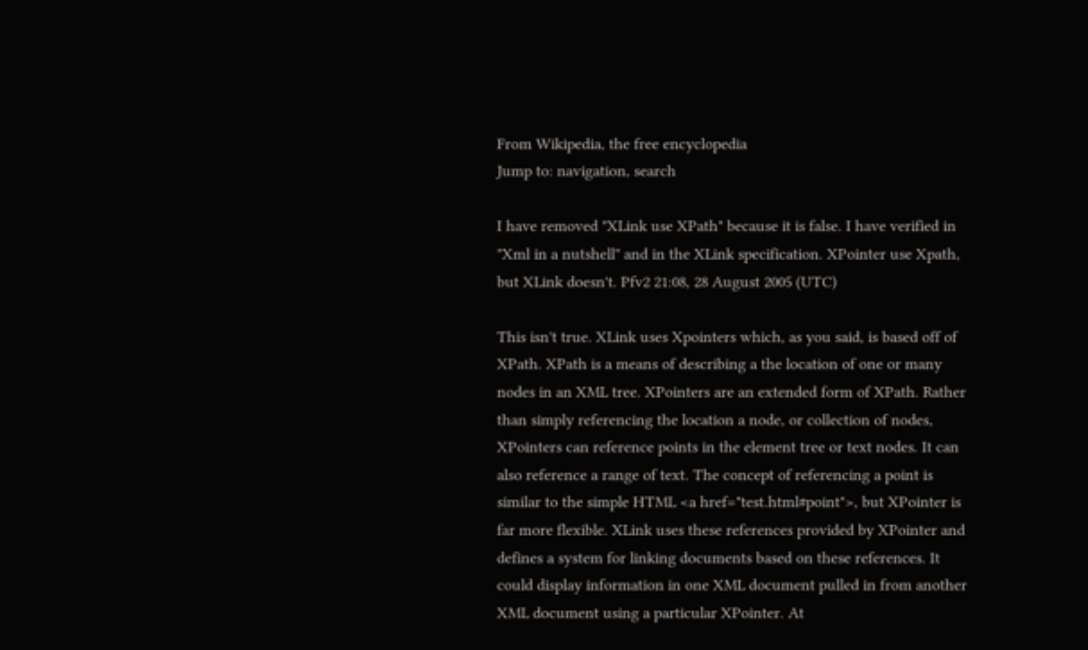From Wikipedia, the free encyclopedia
Jump to: navigation, search

I have removed "XLink use XPath" because it is false. I have verified in "Xml in a nutshell" and in the XLink specification. XPointer use Xpath, but XLink doesn't. Pfv2 21:08, 28 August 2005 (UTC)

This isn't true. XLink uses Xpointers which, as you said, is based off of XPath. XPath is a means of describing a the location of one or many nodes in an XML tree. XPointers are an extended form of XPath. Rather than simply referencing the location a node, or collection of nodes, XPointers can reference points in the element tree or text nodes. It can also reference a range of text. The concept of referencing a point is similar to the simple HTML <a href="test.html#point">, but XPointer is far more flexible. XLink uses these references provided by XPointer and defines a system for linking documents based on these references. It could display information in one XML document pulled in from another XML document using a particular XPointer. At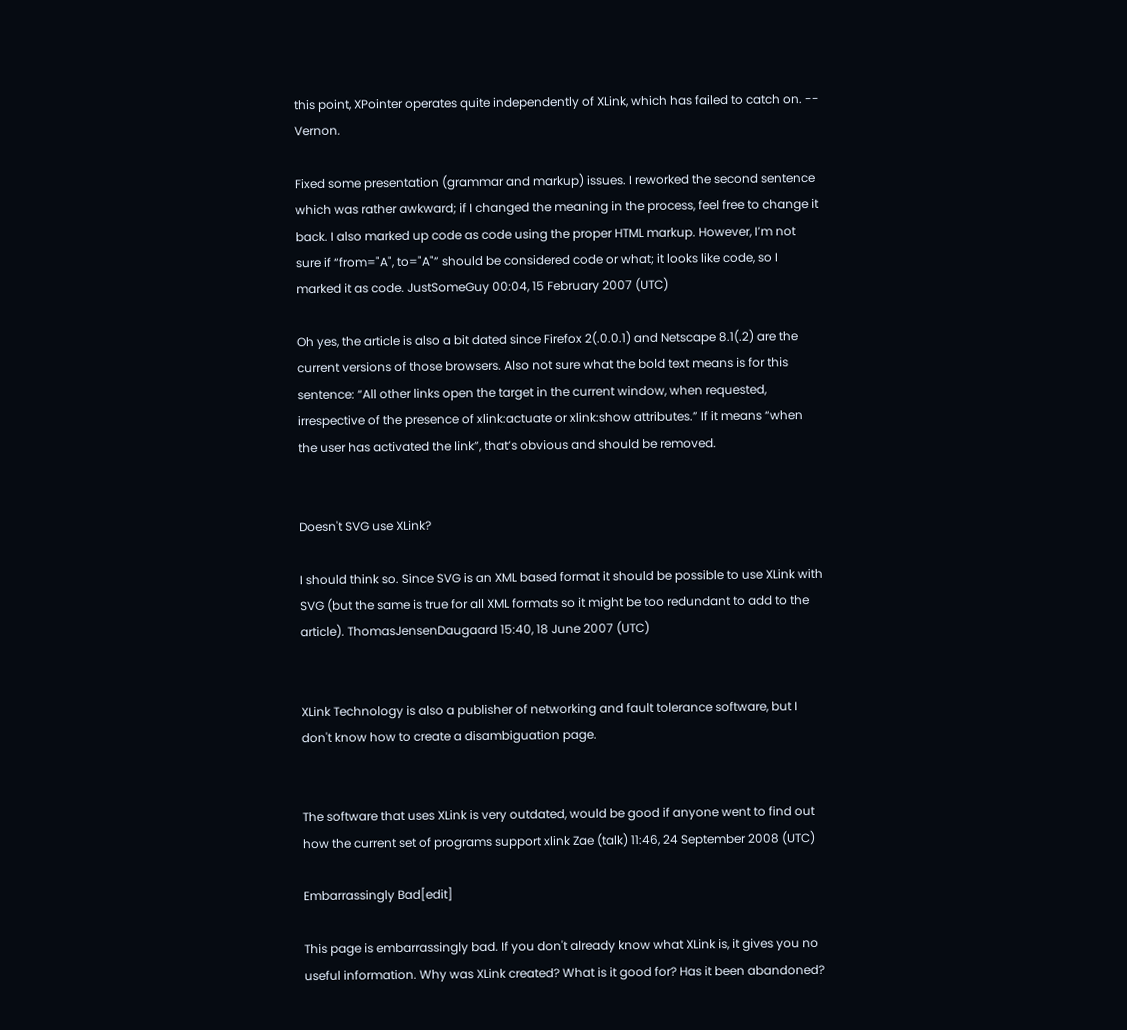this point, XPointer operates quite independently of XLink, which has failed to catch on. -- Vernon.

Fixed some presentation (grammar and markup) issues. I reworked the second sentence which was rather awkward; if I changed the meaning in the process, feel free to change it back. I also marked up code as code using the proper HTML markup. However, I’m not sure if “from="A", to="A"” should be considered code or what; it looks like code, so I marked it as code. JustSomeGuy 00:04, 15 February 2007 (UTC)

Oh yes, the article is also a bit dated since Firefox 2(.0.0.1) and Netscape 8.1(.2) are the current versions of those browsers. Also not sure what the bold text means is for this sentence: “All other links open the target in the current window, when requested, irrespective of the presence of xlink:actuate or xlink:show attributes.” If it means “when the user has activated the link”, that’s obvious and should be removed.


Doesn't SVG use XLink?

I should think so. Since SVG is an XML based format it should be possible to use XLink with SVG (but the same is true for all XML formats so it might be too redundant to add to the article). ThomasJensenDaugaard 15:40, 18 June 2007 (UTC)


XLink Technology is also a publisher of networking and fault tolerance software, but I don't know how to create a disambiguation page.


The software that uses XLink is very outdated, would be good if anyone went to find out how the current set of programs support xlink Zae (talk) 11:46, 24 September 2008 (UTC)

Embarrassingly Bad[edit]

This page is embarrassingly bad. If you don't already know what XLink is, it gives you no useful information. Why was XLink created? What is it good for? Has it been abandoned?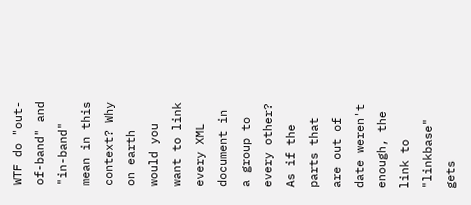WTF do "out-of-band" and "in-band" mean in this context? Why on earth would you want to link every XML document in a group to every other? As if the parts that are out of date weren't enough, the link to "linkbase" gets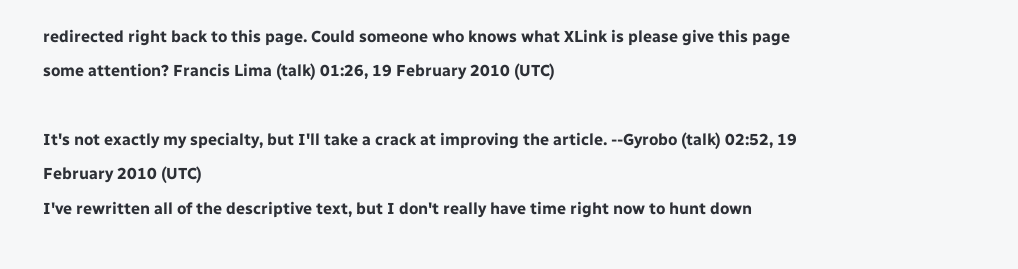redirected right back to this page. Could someone who knows what XLink is please give this page some attention? Francis Lima (talk) 01:26, 19 February 2010 (UTC)

It's not exactly my specialty, but I'll take a crack at improving the article. --Gyrobo (talk) 02:52, 19 February 2010 (UTC)
I've rewritten all of the descriptive text, but I don't really have time right now to hunt down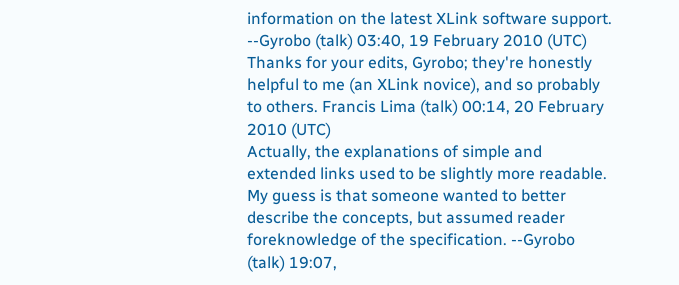information on the latest XLink software support. --Gyrobo (talk) 03:40, 19 February 2010 (UTC)
Thanks for your edits, Gyrobo; they're honestly helpful to me (an XLink novice), and so probably to others. Francis Lima (talk) 00:14, 20 February 2010 (UTC)
Actually, the explanations of simple and extended links used to be slightly more readable. My guess is that someone wanted to better describe the concepts, but assumed reader foreknowledge of the specification. --Gyrobo (talk) 19:07,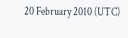20 February 2010 (UTC)